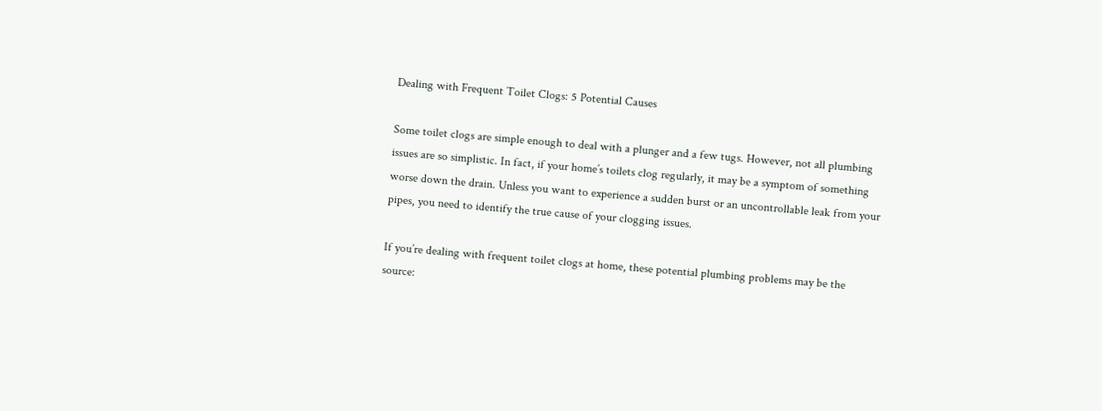Dealing with Frequent Toilet Clogs: 5 Potential Causes

Some toilet clogs are simple enough to deal with a plunger and a few tugs. However, not all plumbing issues are so simplistic. In fact, if your home’s toilets clog regularly, it may be a symptom of something worse down the drain. Unless you want to experience a sudden burst or an uncontrollable leak from your pipes, you need to identify the true cause of your clogging issues.

If you’re dealing with frequent toilet clogs at home, these potential plumbing problems may be the source: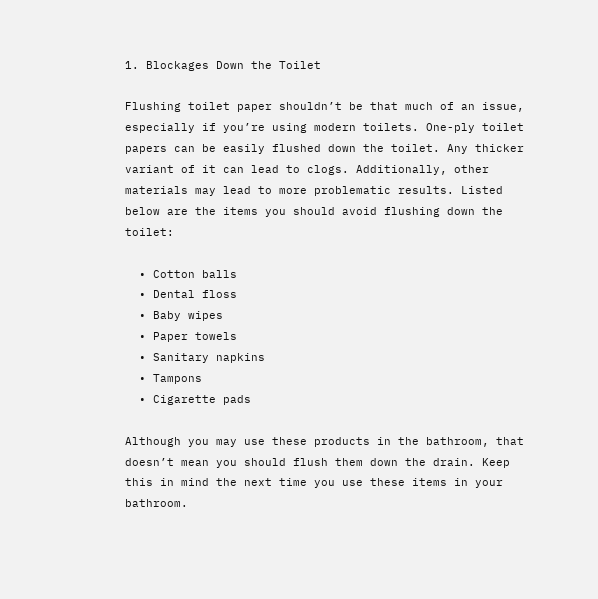1. Blockages Down the Toilet

Flushing toilet paper shouldn’t be that much of an issue, especially if you’re using modern toilets. One-ply toilet papers can be easily flushed down the toilet. Any thicker variant of it can lead to clogs. Additionally, other materials may lead to more problematic results. Listed below are the items you should avoid flushing down the toilet:

  • Cotton balls
  • Dental floss
  • Baby wipes
  • Paper towels
  • Sanitary napkins
  • Tampons
  • Cigarette pads

Although you may use these products in the bathroom, that doesn’t mean you should flush them down the drain. Keep this in mind the next time you use these items in your bathroom.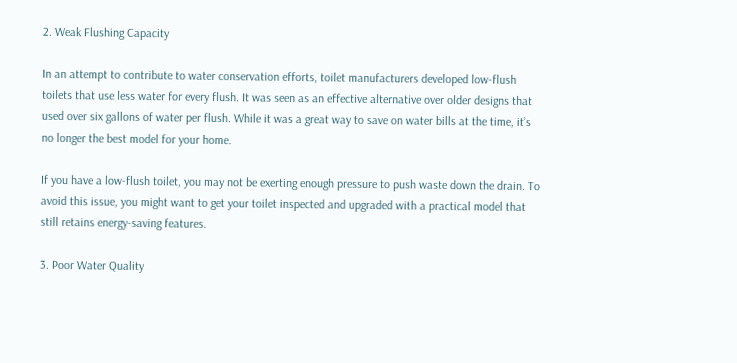2. Weak Flushing Capacity

In an attempt to contribute to water conservation efforts, toilet manufacturers developed low-flush toilets that use less water for every flush. It was seen as an effective alternative over older designs that used over six gallons of water per flush. While it was a great way to save on water bills at the time, it’s no longer the best model for your home.

If you have a low-flush toilet, you may not be exerting enough pressure to push waste down the drain. To avoid this issue, you might want to get your toilet inspected and upgraded with a practical model that still retains energy-saving features.

3. Poor Water Quality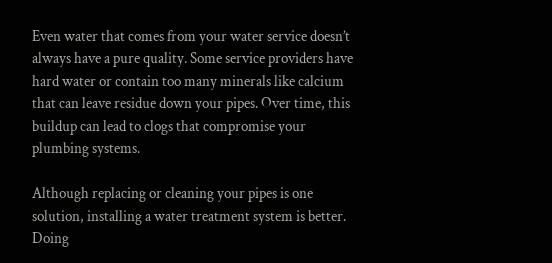Even water that comes from your water service doesn’t always have a pure quality. Some service providers have hard water or contain too many minerals like calcium that can leave residue down your pipes. Over time, this buildup can lead to clogs that compromise your plumbing systems.

Although replacing or cleaning your pipes is one solution, installing a water treatment system is better. Doing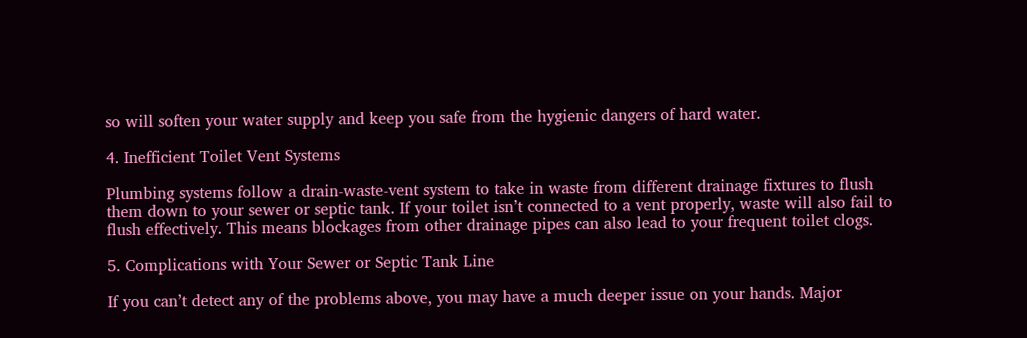so will soften your water supply and keep you safe from the hygienic dangers of hard water.

4. Inefficient Toilet Vent Systems

Plumbing systems follow a drain-waste-vent system to take in waste from different drainage fixtures to flush them down to your sewer or septic tank. If your toilet isn’t connected to a vent properly, waste will also fail to flush effectively. This means blockages from other drainage pipes can also lead to your frequent toilet clogs.

5. Complications with Your Sewer or Septic Tank Line

If you can’t detect any of the problems above, you may have a much deeper issue on your hands. Major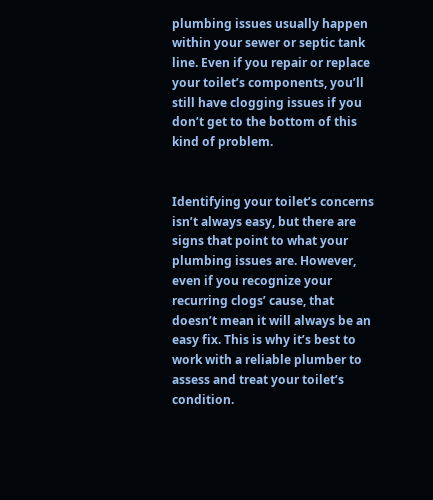plumbing issues usually happen within your sewer or septic tank line. Even if you repair or replace your toilet’s components, you’ll still have clogging issues if you don’t get to the bottom of this kind of problem.


Identifying your toilet’s concerns isn’t always easy, but there are signs that point to what your plumbing issues are. However, even if you recognize your recurring clogs’ cause, that doesn’t mean it will always be an easy fix. This is why it’s best to work with a reliable plumber to assess and treat your toilet’s condition.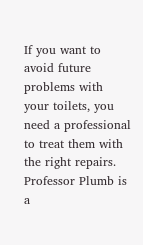If you want to avoid future problems with your toilets, you need a professional to treat them with the right repairs. Professor Plumb is a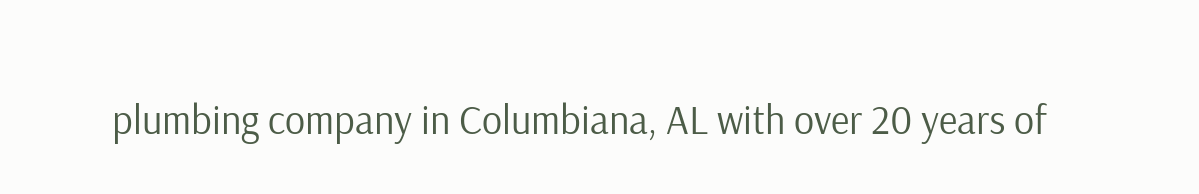plumbing company in Columbiana, AL with over 20 years of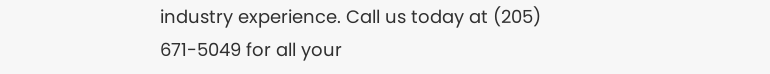industry experience. Call us today at (205) 671-5049 for all your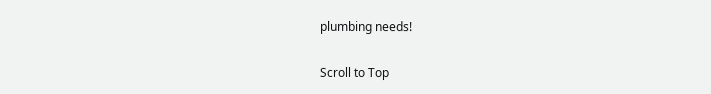plumbing needs!

Scroll to Top